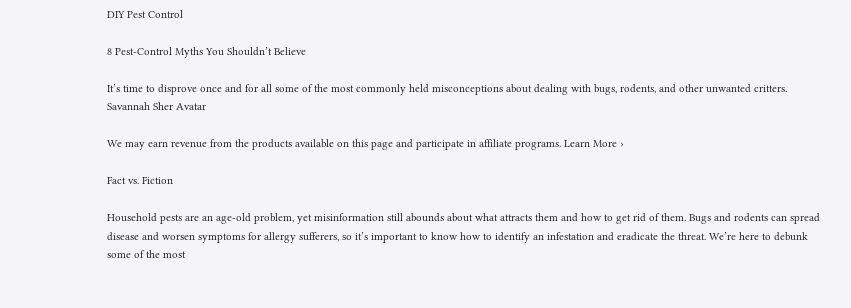DIY Pest Control

8 Pest-Control Myths You Shouldn’t Believe

It’s time to disprove once and for all some of the most commonly held misconceptions about dealing with bugs, rodents, and other unwanted critters.
Savannah Sher Avatar

We may earn revenue from the products available on this page and participate in affiliate programs. Learn More ›

Fact vs. Fiction

Household pests are an age-old problem, yet misinformation still abounds about what attracts them and how to get rid of them. Bugs and rodents can spread disease and worsen symptoms for allergy sufferers, so it’s important to know how to identify an infestation and eradicate the threat. We’re here to debunk some of the most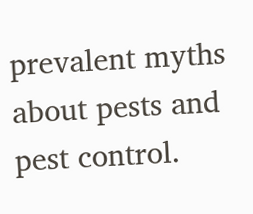prevalent myths about pests and pest control.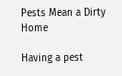Pests Mean a Dirty Home

Having a pest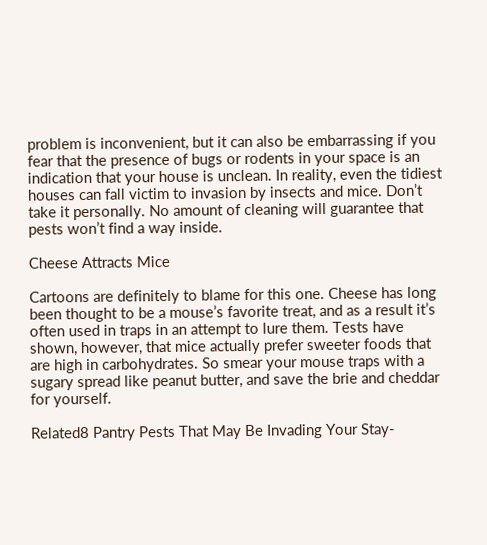problem is inconvenient, but it can also be embarrassing if you fear that the presence of bugs or rodents in your space is an indication that your house is unclean. In reality, even the tidiest houses can fall victim to invasion by insects and mice. Don’t take it personally. No amount of cleaning will guarantee that pests won’t find a way inside.

Cheese Attracts Mice

Cartoons are definitely to blame for this one. Cheese has long been thought to be a mouse’s favorite treat, and as a result it’s often used in traps in an attempt to lure them. Tests have shown, however, that mice actually prefer sweeter foods that are high in carbohydrates. So smear your mouse traps with a sugary spread like peanut butter, and save the brie and cheddar for yourself.

Related8 Pantry Pests That May Be Invading Your Stay-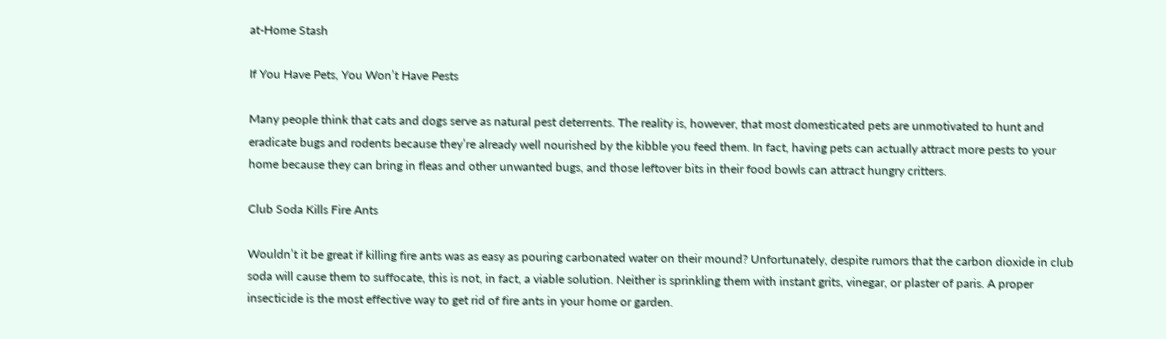at-Home Stash

If You Have Pets, You Won’t Have Pests

Many people think that cats and dogs serve as natural pest deterrents. The reality is, however, that most domesticated pets are unmotivated to hunt and eradicate bugs and rodents because they’re already well nourished by the kibble you feed them. In fact, having pets can actually attract more pests to your home because they can bring in fleas and other unwanted bugs, and those leftover bits in their food bowls can attract hungry critters.

Club Soda Kills Fire Ants

Wouldn’t it be great if killing fire ants was as easy as pouring carbonated water on their mound? Unfortunately, despite rumors that the carbon dioxide in club soda will cause them to suffocate, this is not, in fact, a viable solution. Neither is sprinkling them with instant grits, vinegar, or plaster of paris. A proper insecticide is the most effective way to get rid of fire ants in your home or garden.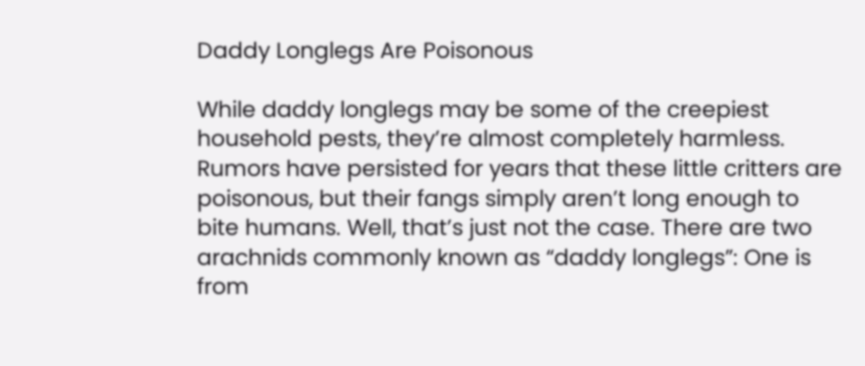Daddy Longlegs Are Poisonous

While daddy longlegs may be some of the creepiest household pests, they’re almost completely harmless. Rumors have persisted for years that these little critters are poisonous, but their fangs simply aren’t long enough to bite humans. Well, that’s just not the case. There are two arachnids commonly known as “daddy longlegs”: One is from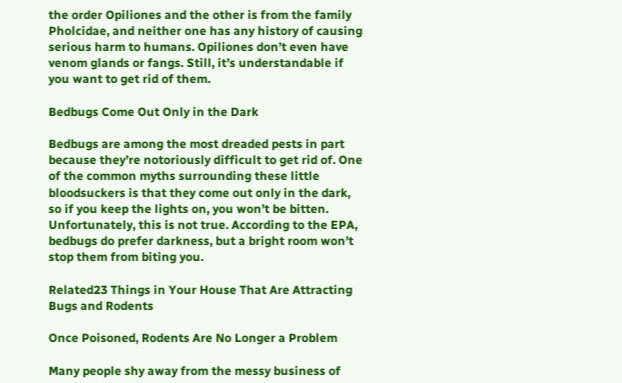the order Opiliones and the other is from the family Pholcidae, and neither one has any history of causing serious harm to humans. Opiliones don’t even have venom glands or fangs. Still, it’s understandable if you want to get rid of them.

Bedbugs Come Out Only in the Dark

Bedbugs are among the most dreaded pests in part because they’re notoriously difficult to get rid of. One of the common myths surrounding these little bloodsuckers is that they come out only in the dark, so if you keep the lights on, you won’t be bitten. Unfortunately, this is not true. According to the EPA, bedbugs do prefer darkness, but a bright room won’t stop them from biting you.

Related23 Things in Your House That Are Attracting Bugs and Rodents

Once Poisoned, Rodents Are No Longer a Problem

Many people shy away from the messy business of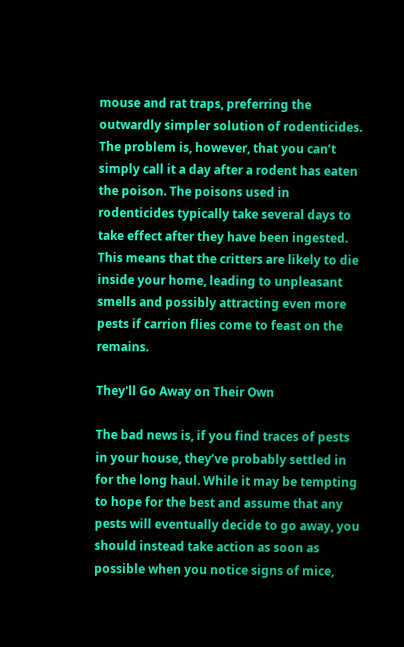mouse and rat traps, preferring the outwardly simpler solution of rodenticides. The problem is, however, that you can’t simply call it a day after a rodent has eaten the poison. The poisons used in rodenticides typically take several days to take effect after they have been ingested. This means that the critters are likely to die inside your home, leading to unpleasant smells and possibly attracting even more pests if carrion flies come to feast on the remains.

They'll Go Away on Their Own

The bad news is, if you find traces of pests in your house, they’ve probably settled in for the long haul. While it may be tempting to hope for the best and assume that any pests will eventually decide to go away, you should instead take action as soon as possible when you notice signs of mice,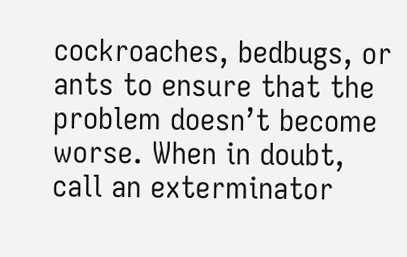cockroaches, bedbugs, or ants to ensure that the problem doesn’t become worse. When in doubt, call an exterminator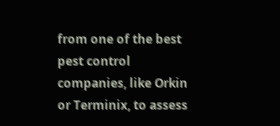from one of the best pest control companies, like Orkin or Terminix, to assess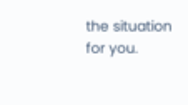the situation for you.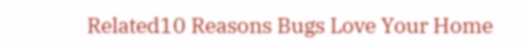Related10 Reasons Bugs Love Your Home